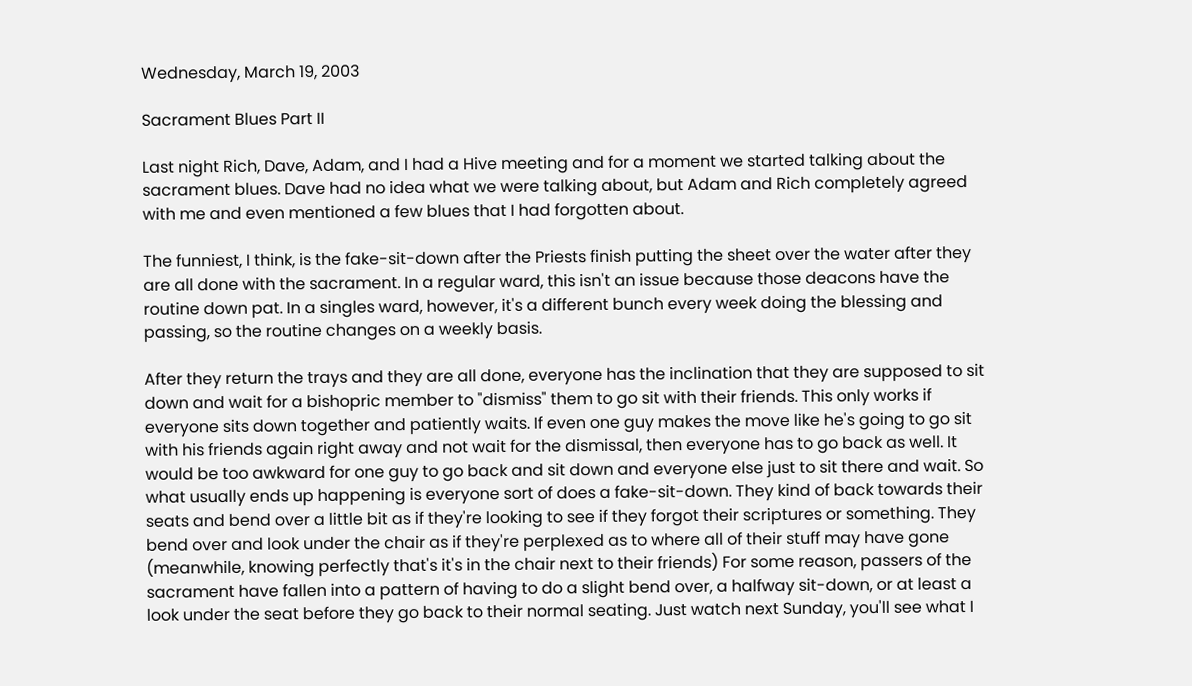Wednesday, March 19, 2003

Sacrament Blues Part II

Last night Rich, Dave, Adam, and I had a Hive meeting and for a moment we started talking about the sacrament blues. Dave had no idea what we were talking about, but Adam and Rich completely agreed with me and even mentioned a few blues that I had forgotten about.

The funniest, I think, is the fake-sit-down after the Priests finish putting the sheet over the water after they are all done with the sacrament. In a regular ward, this isn't an issue because those deacons have the routine down pat. In a singles ward, however, it's a different bunch every week doing the blessing and passing, so the routine changes on a weekly basis.

After they return the trays and they are all done, everyone has the inclination that they are supposed to sit down and wait for a bishopric member to "dismiss" them to go sit with their friends. This only works if everyone sits down together and patiently waits. If even one guy makes the move like he's going to go sit with his friends again right away and not wait for the dismissal, then everyone has to go back as well. It would be too awkward for one guy to go back and sit down and everyone else just to sit there and wait. So what usually ends up happening is everyone sort of does a fake-sit-down. They kind of back towards their seats and bend over a little bit as if they're looking to see if they forgot their scriptures or something. They bend over and look under the chair as if they're perplexed as to where all of their stuff may have gone (meanwhile, knowing perfectly that's it's in the chair next to their friends) For some reason, passers of the sacrament have fallen into a pattern of having to do a slight bend over, a halfway sit-down, or at least a look under the seat before they go back to their normal seating. Just watch next Sunday, you'll see what I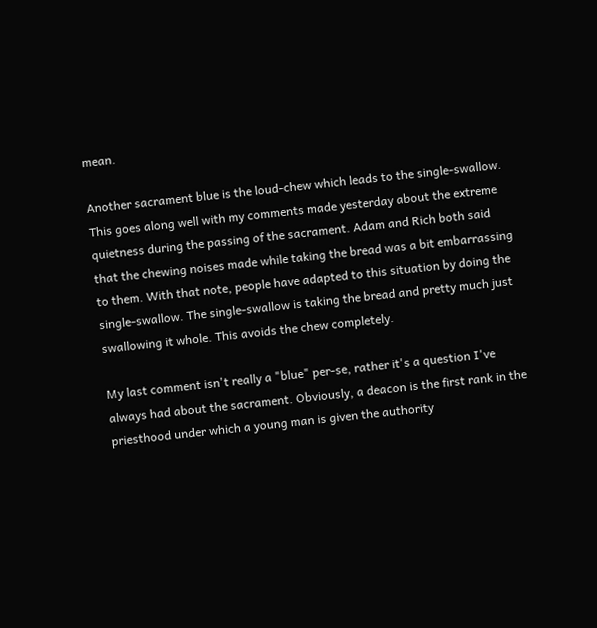mean.

Another sacrament blue is the loud-chew which leads to the single-swallow. This goes along well with my comments made yesterday about the extreme quietness during the passing of the sacrament. Adam and Rich both said that the chewing noises made while taking the bread was a bit embarrassing to them. With that note, people have adapted to this situation by doing the single-swallow. The single-swallow is taking the bread and pretty much just swallowing it whole. This avoids the chew completely.

My last comment isn't really a "blue" per-se, rather it's a question I've always had about the sacrament. Obviously, a deacon is the first rank in the priesthood under which a young man is given the authority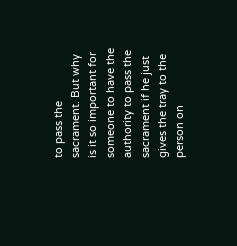to pass the sacrament. But why is it so important for someone to have the authority to pass the sacrament if he just gives the tray to the person on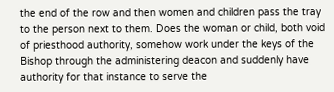the end of the row and then women and children pass the tray to the person next to them. Does the woman or child, both void of priesthood authority, somehow work under the keys of the Bishop through the administering deacon and suddenly have authority for that instance to serve the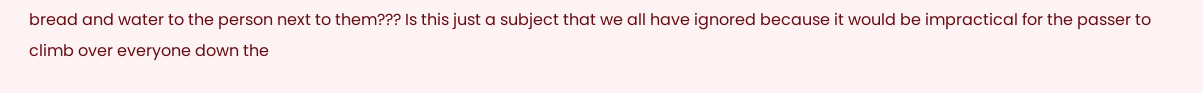bread and water to the person next to them??? Is this just a subject that we all have ignored because it would be impractical for the passer to climb over everyone down the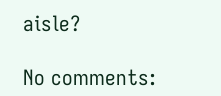aisle?

No comments: